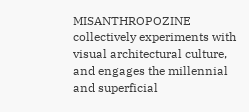MISANTHROPOZINE collectively experiments with visual architectural culture, and engages the millennial and superficial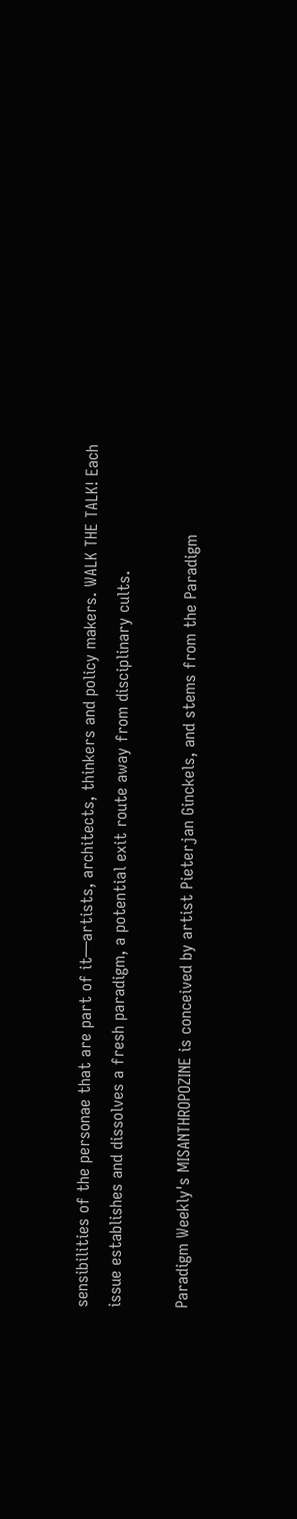sensibilities of the personae that are part of it—artists, architects, thinkers and policy makers. WALK THE TALK! Each issue establishes and dissolves a fresh paradigm, a potential exit route away from disciplinary cults.

Paradigm Weekly's MISANTHROPOZINE is conceived by artist Pieterjan Ginckels, and stems from the Paradigm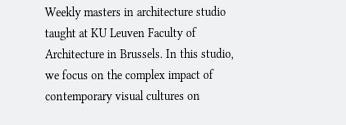Weekly masters in architecture studio taught at KU Leuven Faculty of Architecture in Brussels. In this studio, we focus on the complex impact of contemporary visual cultures on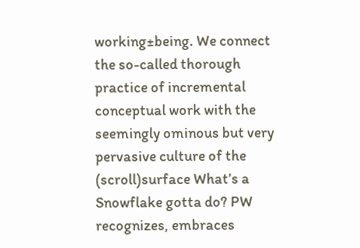working±being. We connect the so-called thorough practice of incremental conceptual work with the seemingly ominous but very pervasive culture of the (scroll)surface What’s a Snowflake gotta do? PW recognizes, embraces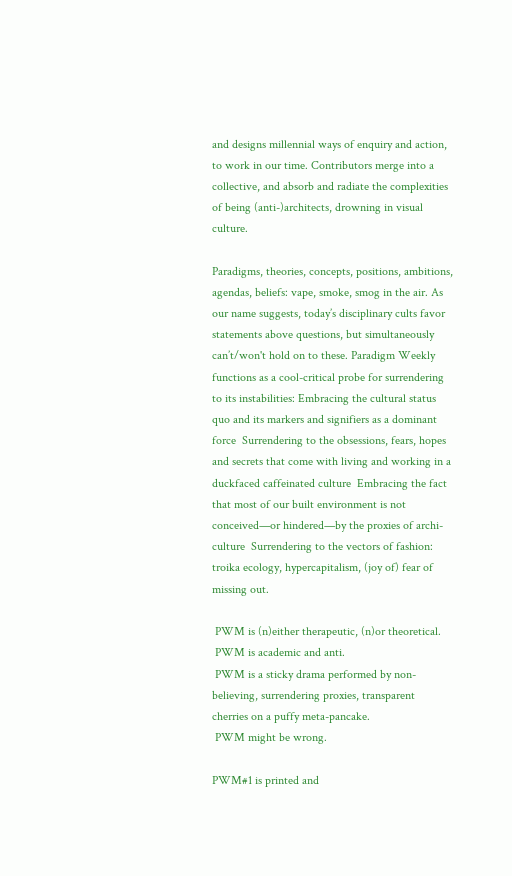and designs millennial ways of enquiry and action, to work in our time. Contributors merge into a collective, and absorb and radiate the complexities of being (anti-)architects, drowning in visual culture.

Paradigms, theories, concepts, positions, ambitions, agendas, beliefs: vape, smoke, smog in the air. As our name suggests, today’s disciplinary cults favor statements above questions, but simultaneously can’t/won't hold on to these. Paradigm Weekly functions as a cool-critical probe for surrendering to its instabilities: Embracing the cultural status quo and its markers and signifiers as a dominant force  Surrendering to the obsessions, fears, hopes and secrets that come with living and working in a duckfaced caffeinated culture  Embracing the fact that most of our built environment is not conceived—or hindered—by the proxies of archi-culture  Surrendering to the vectors of fashion: troika ecology, hypercapitalism, (joy of) fear of missing out.

 PWM is (n)either therapeutic, (n)or theoretical.
 PWM is academic and anti.
 PWM is a sticky drama performed by non-believing, surrendering proxies, transparent cherries on a puffy meta-pancake.
 PWM might be wrong.

PWM#1 is printed and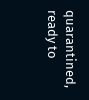quarantined, ready to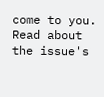come to you. Read about the issue's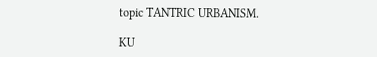topic TANTRIC URBANISM.

KU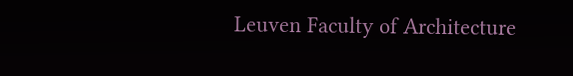Leuven Faculty of Architecture